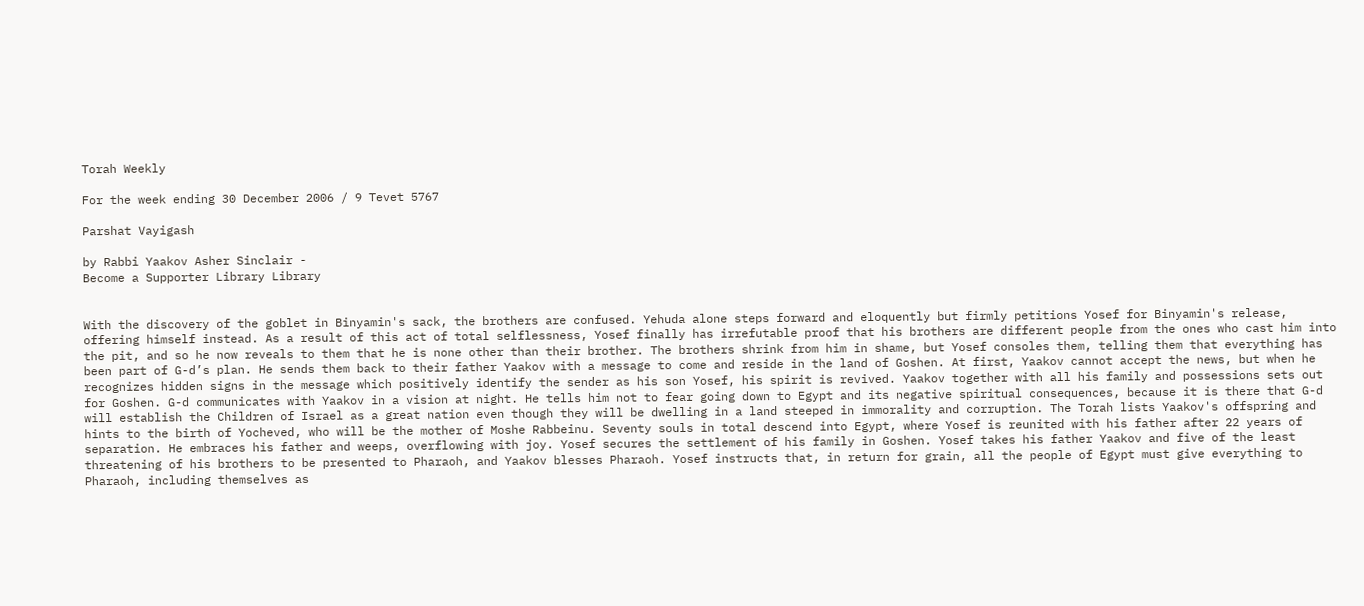Torah Weekly

For the week ending 30 December 2006 / 9 Tevet 5767

Parshat Vayigash

by Rabbi Yaakov Asher Sinclair -
Become a Supporter Library Library


With the discovery of the goblet in Binyamin's sack, the brothers are confused. Yehuda alone steps forward and eloquently but firmly petitions Yosef for Binyamin's release, offering himself instead. As a result of this act of total selflessness, Yosef finally has irrefutable proof that his brothers are different people from the ones who cast him into the pit, and so he now reveals to them that he is none other than their brother. The brothers shrink from him in shame, but Yosef consoles them, telling them that everything has been part of G-d’s plan. He sends them back to their father Yaakov with a message to come and reside in the land of Goshen. At first, Yaakov cannot accept the news, but when he recognizes hidden signs in the message which positively identify the sender as his son Yosef, his spirit is revived. Yaakov together with all his family and possessions sets out for Goshen. G-d communicates with Yaakov in a vision at night. He tells him not to fear going down to Egypt and its negative spiritual consequences, because it is there that G-d will establish the Children of Israel as a great nation even though they will be dwelling in a land steeped in immorality and corruption. The Torah lists Yaakov's offspring and hints to the birth of Yocheved, who will be the mother of Moshe Rabbeinu. Seventy souls in total descend into Egypt, where Yosef is reunited with his father after 22 years of separation. He embraces his father and weeps, overflowing with joy. Yosef secures the settlement of his family in Goshen. Yosef takes his father Yaakov and five of the least threatening of his brothers to be presented to Pharaoh, and Yaakov blesses Pharaoh. Yosef instructs that, in return for grain, all the people of Egypt must give everything to Pharaoh, including themselves as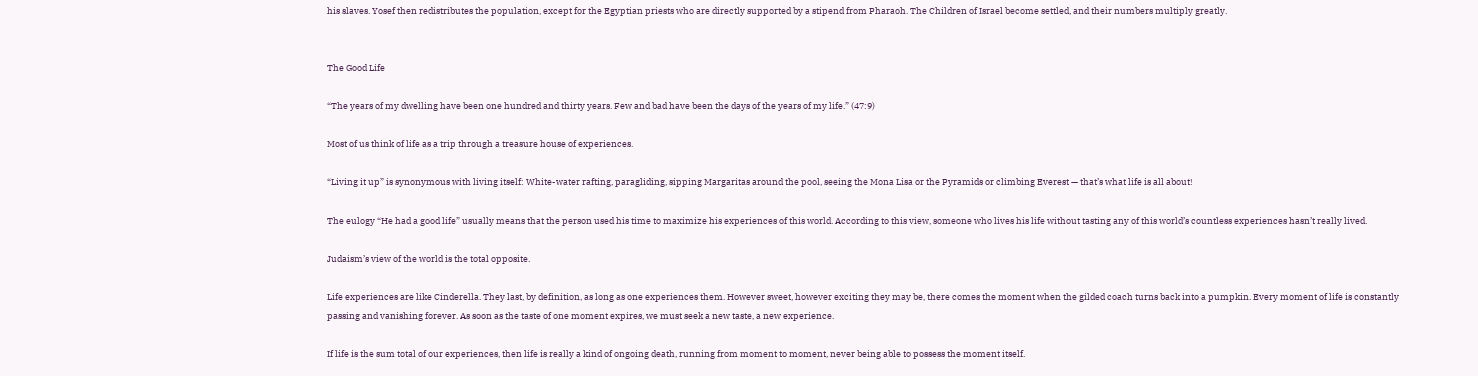his slaves. Yosef then redistributes the population, except for the Egyptian priests who are directly supported by a stipend from Pharaoh. The Children of Israel become settled, and their numbers multiply greatly.


The Good Life

“The years of my dwelling have been one hundred and thirty years. Few and bad have been the days of the years of my life.” (47:9)

Most of us think of life as a trip through a treasure house of experiences.

“Living it up” is synonymous with living itself: White-water rafting, paragliding, sipping Margaritas around the pool, seeing the Mona Lisa or the Pyramids or climbing Everest — that’s what life is all about!

The eulogy “He had a good life” usually means that the person used his time to maximize his experiences of this world. According to this view, someone who lives his life without tasting any of this world’s countless experiences hasn’t really lived.

Judaism’s view of the world is the total opposite.

Life experiences are like Cinderella. They last, by definition, as long as one experiences them. However sweet, however exciting they may be, there comes the moment when the gilded coach turns back into a pumpkin. Every moment of life is constantly passing and vanishing forever. As soon as the taste of one moment expires, we must seek a new taste, a new experience.

If life is the sum total of our experiences, then life is really a kind of ongoing death, running from moment to moment, never being able to possess the moment itself.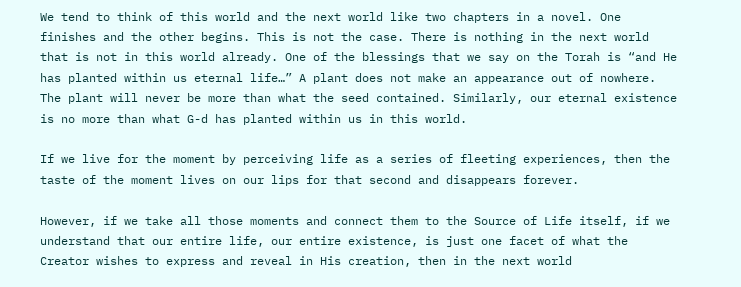We tend to think of this world and the next world like two chapters in a novel. One finishes and the other begins. This is not the case. There is nothing in the next world that is not in this world already. One of the blessings that we say on the Torah is “and He has planted within us eternal life…” A plant does not make an appearance out of nowhere. The plant will never be more than what the seed contained. Similarly, our eternal existence is no more than what G-d has planted within us in this world.

If we live for the moment by perceiving life as a series of fleeting experiences, then the taste of the moment lives on our lips for that second and disappears forever.

However, if we take all those moments and connect them to the Source of Life itself, if we understand that our entire life, our entire existence, is just one facet of what the Creator wishes to express and reveal in His creation, then in the next world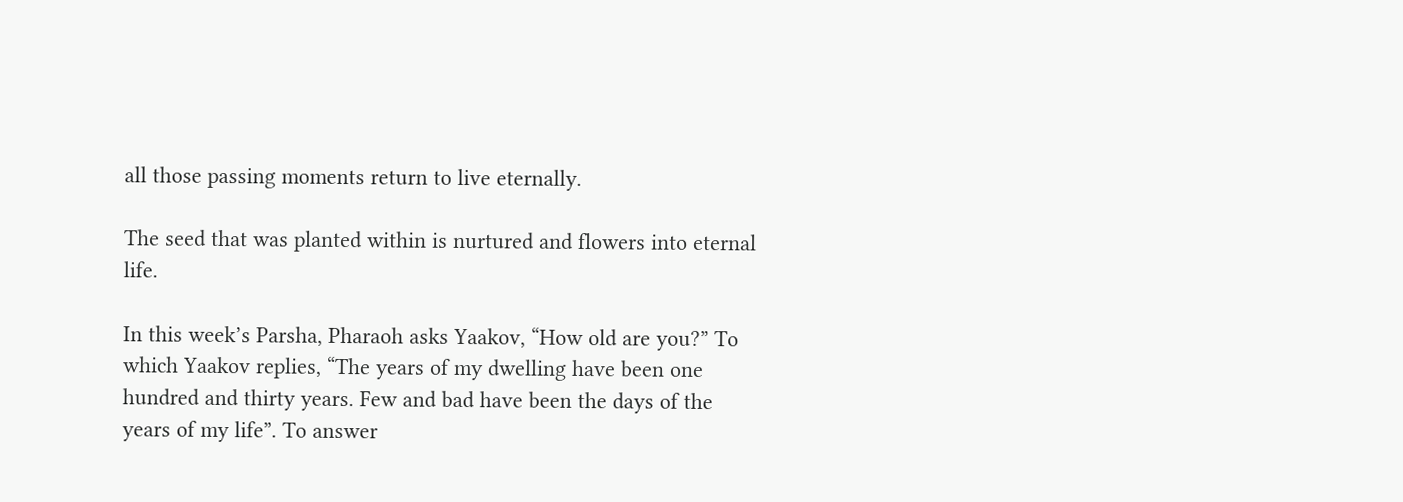all those passing moments return to live eternally.

The seed that was planted within is nurtured and flowers into eternal life.

In this week’s Parsha, Pharaoh asks Yaakov, “How old are you?” To which Yaakov replies, “The years of my dwelling have been one hundred and thirty years. Few and bad have been the days of the years of my life”. To answer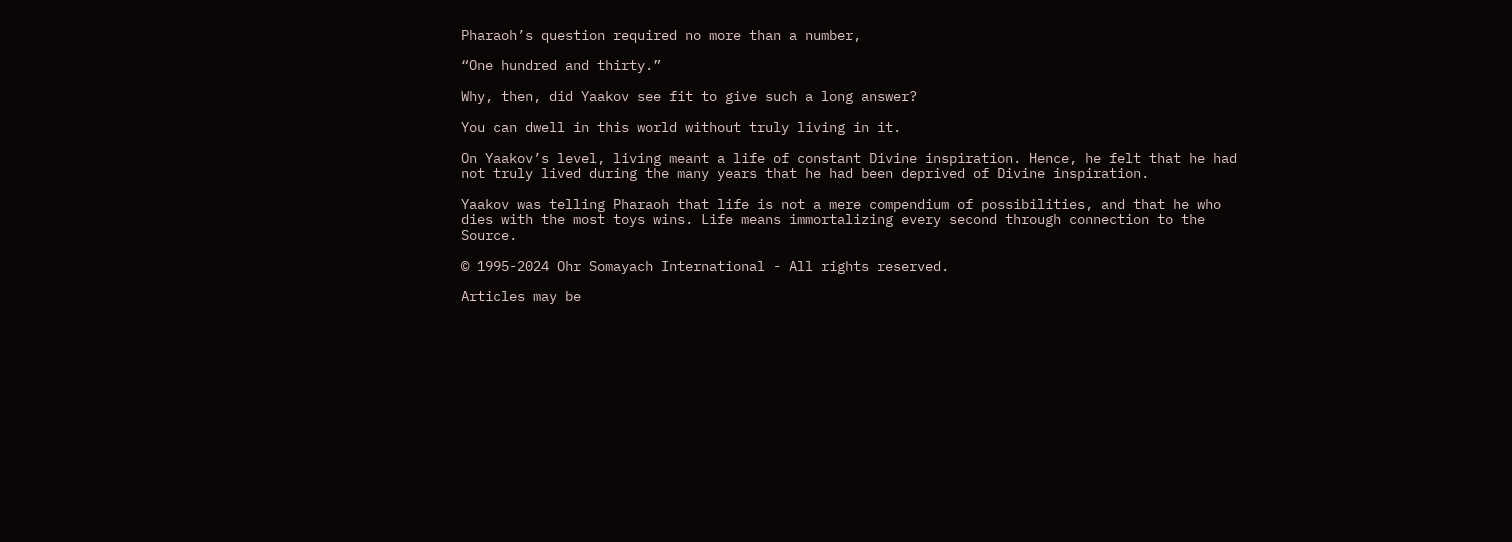Pharaoh’s question required no more than a number,

“One hundred and thirty.”

Why, then, did Yaakov see fit to give such a long answer?

You can dwell in this world without truly living in it.

On Yaakov’s level, living meant a life of constant Divine inspiration. Hence, he felt that he had not truly lived during the many years that he had been deprived of Divine inspiration.

Yaakov was telling Pharaoh that life is not a mere compendium of possibilities, and that he who dies with the most toys wins. Life means immortalizing every second through connection to the Source.

© 1995-2024 Ohr Somayach International - All rights reserved.

Articles may be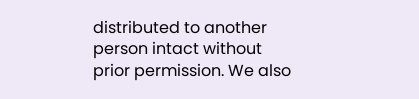distributed to another person intact without prior permission. We also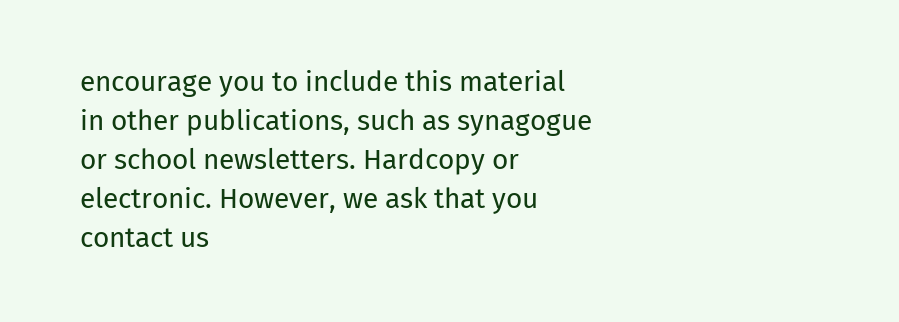encourage you to include this material in other publications, such as synagogue or school newsletters. Hardcopy or electronic. However, we ask that you contact us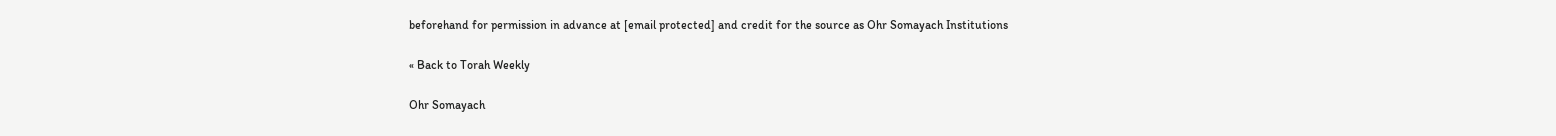beforehand for permission in advance at [email protected] and credit for the source as Ohr Somayach Institutions

« Back to Torah Weekly

Ohr Somayach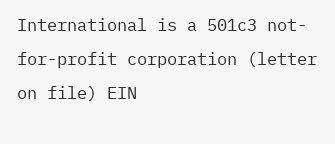International is a 501c3 not-for-profit corporation (letter on file) EIN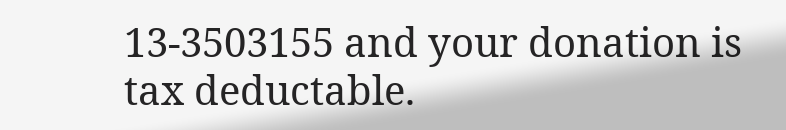13-3503155 and your donation is tax deductable.